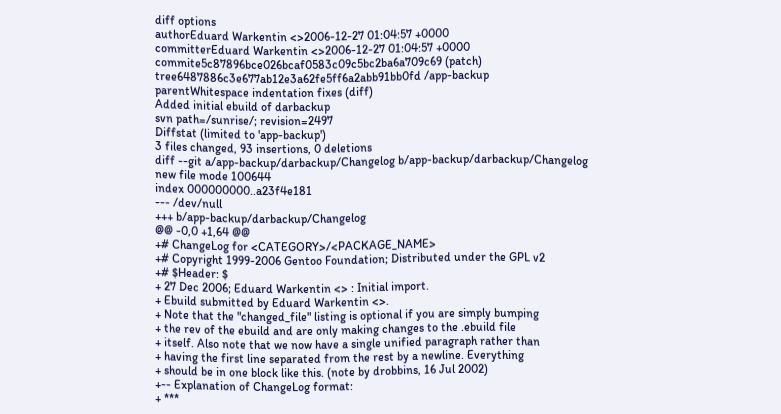diff options
authorEduard Warkentin <>2006-12-27 01:04:57 +0000
committerEduard Warkentin <>2006-12-27 01:04:57 +0000
commite5c87896bce026bcaf0583c09c5bc2ba6a709c69 (patch)
tree6487886c3e677ab12e3a62fe5ff6a2abb91bb0fd /app-backup
parentWhitespace indentation fixes (diff)
Added initial ebuild of darbackup
svn path=/sunrise/; revision=2497
Diffstat (limited to 'app-backup')
3 files changed, 93 insertions, 0 deletions
diff --git a/app-backup/darbackup/Changelog b/app-backup/darbackup/Changelog
new file mode 100644
index 000000000..a23f4e181
--- /dev/null
+++ b/app-backup/darbackup/Changelog
@@ -0,0 +1,64 @@
+# ChangeLog for <CATEGORY>/<PACKAGE_NAME>
+# Copyright 1999-2006 Gentoo Foundation; Distributed under the GPL v2
+# $Header: $
+ 27 Dec 2006; Eduard Warkentin <> : Initial import.
+ Ebuild submitted by Eduard Warkentin <>.
+ Note that the "changed_file" listing is optional if you are simply bumping
+ the rev of the ebuild and are only making changes to the .ebuild file
+ itself. Also note that we now have a single unified paragraph rather than
+ having the first line separated from the rest by a newline. Everything
+ should be in one block like this. (note by drobbins, 16 Jul 2002)
+-- Explanation of ChangeLog format:
+ ***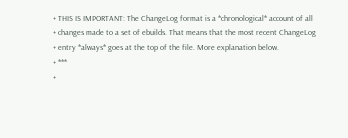+ THIS IS IMPORTANT: The ChangeLog format is a *chronological* account of all
+ changes made to a set of ebuilds. That means that the most recent ChangeLog
+ entry *always* goes at the top of the file. More explanation below.
+ ***
+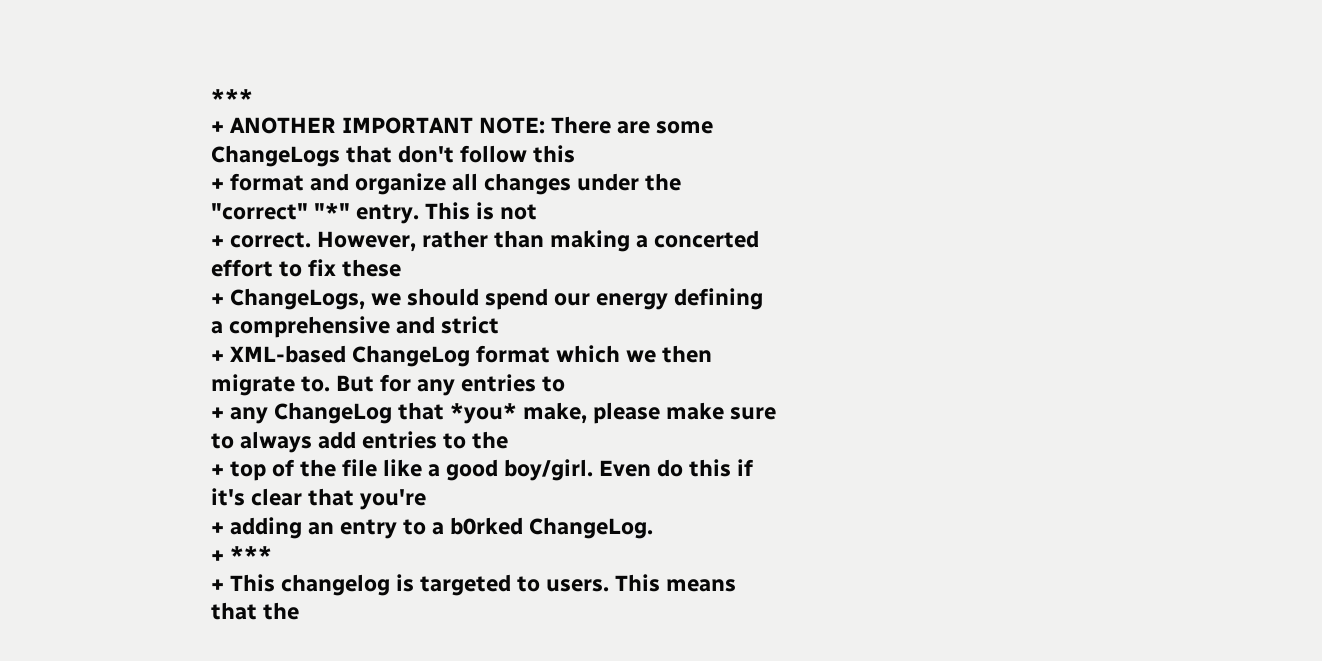***
+ ANOTHER IMPORTANT NOTE: There are some ChangeLogs that don't follow this
+ format and organize all changes under the "correct" "*" entry. This is not
+ correct. However, rather than making a concerted effort to fix these
+ ChangeLogs, we should spend our energy defining a comprehensive and strict
+ XML-based ChangeLog format which we then migrate to. But for any entries to
+ any ChangeLog that *you* make, please make sure to always add entries to the
+ top of the file like a good boy/girl. Even do this if it's clear that you're
+ adding an entry to a b0rked ChangeLog.
+ ***
+ This changelog is targeted to users. This means that the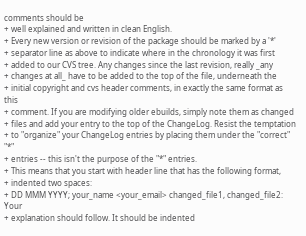comments should be
+ well explained and written in clean English.
+ Every new version or revision of the package should be marked by a '*'
+ separator line as above to indicate where in the chronology it was first
+ added to our CVS tree. Any changes since the last revision, really _any
+ changes at all_ have to be added to the top of the file, underneath the
+ initial copyright and cvs header comments, in exactly the same format as this
+ comment. If you are modifying older ebuilds, simply note them as changed
+ files and add your entry to the top of the ChangeLog. Resist the temptation
+ to "organize" your ChangeLog entries by placing them under the "correct" "*"
+ entries -- this isn't the purpose of the "*" entries.
+ This means that you start with header line that has the following format,
+ indented two spaces:
+ DD MMM YYYY; your_name <your_email> changed_file1, changed_file2: Your
+ explanation should follow. It should be indented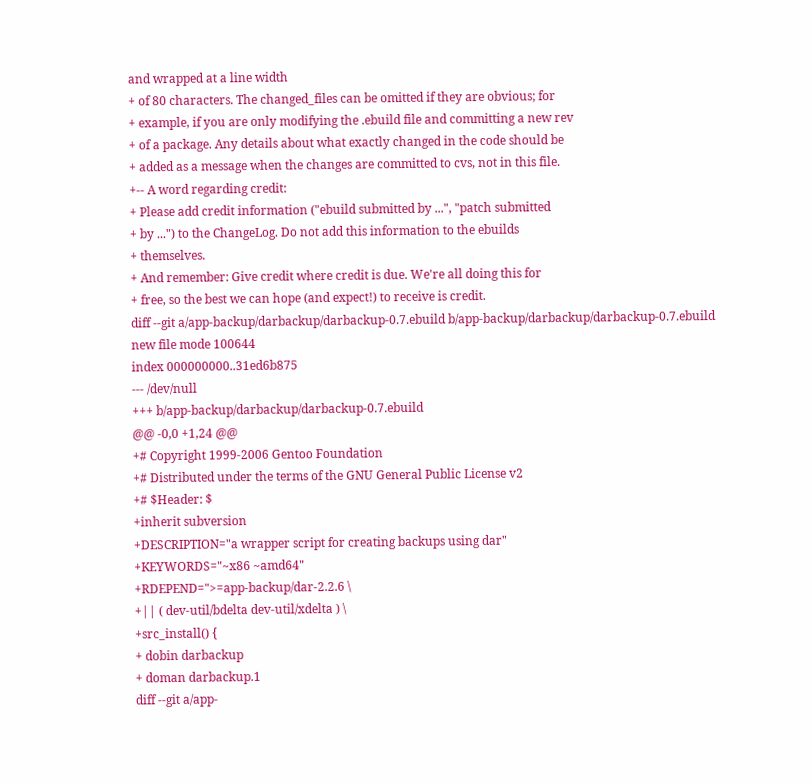and wrapped at a line width
+ of 80 characters. The changed_files can be omitted if they are obvious; for
+ example, if you are only modifying the .ebuild file and committing a new rev
+ of a package. Any details about what exactly changed in the code should be
+ added as a message when the changes are committed to cvs, not in this file.
+-- A word regarding credit:
+ Please add credit information ("ebuild submitted by ...", "patch submitted
+ by ...") to the ChangeLog. Do not add this information to the ebuilds
+ themselves.
+ And remember: Give credit where credit is due. We're all doing this for
+ free, so the best we can hope (and expect!) to receive is credit.
diff --git a/app-backup/darbackup/darbackup-0.7.ebuild b/app-backup/darbackup/darbackup-0.7.ebuild
new file mode 100644
index 000000000..31ed6b875
--- /dev/null
+++ b/app-backup/darbackup/darbackup-0.7.ebuild
@@ -0,0 +1,24 @@
+# Copyright 1999-2006 Gentoo Foundation
+# Distributed under the terms of the GNU General Public License v2
+# $Header: $
+inherit subversion
+DESCRIPTION="a wrapper script for creating backups using dar"
+KEYWORDS="~x86 ~amd64"
+RDEPEND=">=app-backup/dar-2.2.6 \
+|| ( dev-util/bdelta dev-util/xdelta ) \
+src_install() {
+ dobin darbackup
+ doman darbackup.1
diff --git a/app-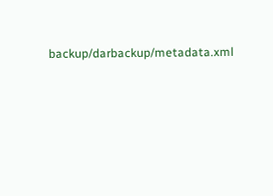backup/darbackup/metadata.xml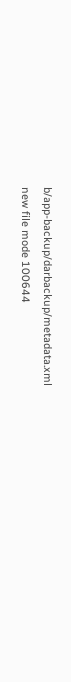b/app-backup/darbackup/metadata.xml
new file mode 100644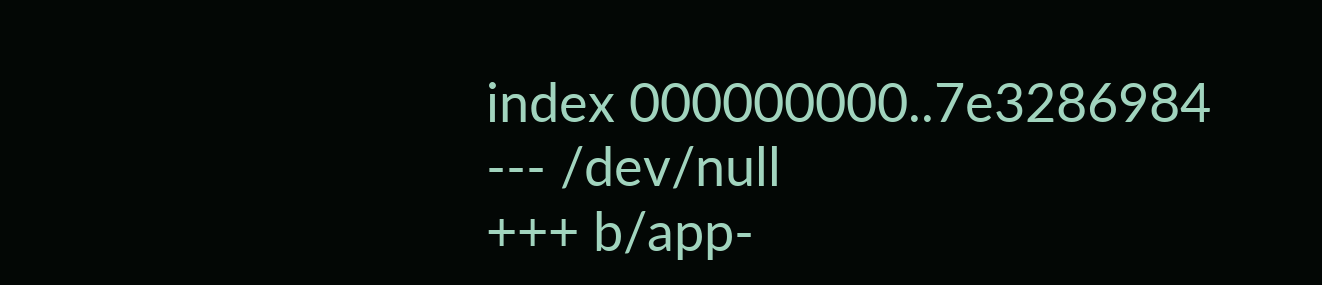index 000000000..7e3286984
--- /dev/null
+++ b/app-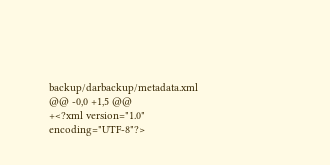backup/darbackup/metadata.xml
@@ -0,0 +1,5 @@
+<?xml version="1.0" encoding="UTF-8"?>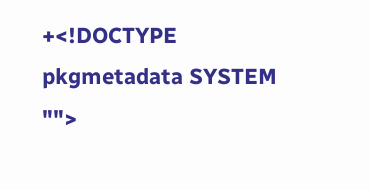+<!DOCTYPE pkgmetadata SYSTEM "">